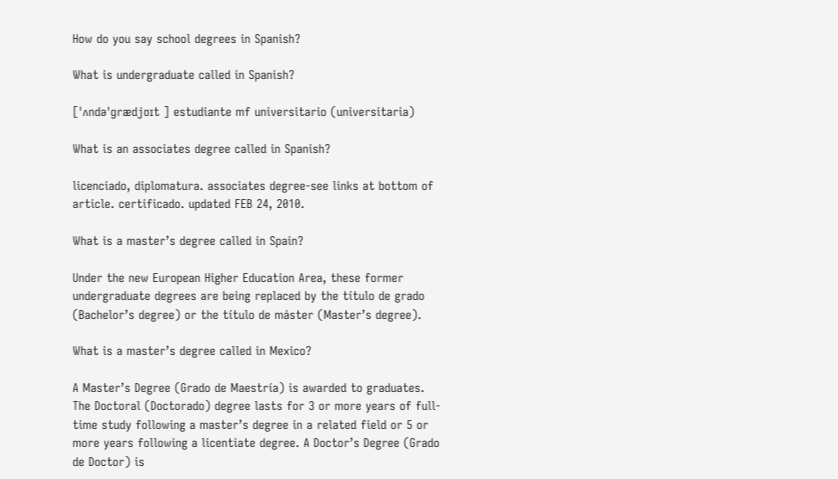How do you say school degrees in Spanish?

What is undergraduate called in Spanish?

[ˈʌndəˈɡrædjʊɪt ] estudiante mf universitario (universitaria)

What is an associates degree called in Spanish?

licenciado, diplomatura. associates degree-see links at bottom of article. certificado. updated FEB 24, 2010.

What is a master’s degree called in Spain?

Under the new European Higher Education Area, these former undergraduate degrees are being replaced by the título de grado (Bachelor’s degree) or the título de máster (Master’s degree).

What is a master’s degree called in Mexico?

A Master’s Degree (Grado de Maestría) is awarded to graduates. The Doctoral (Doctorado) degree lasts for 3 or more years of full-time study following a master’s degree in a related field or 5 or more years following a licentiate degree. A Doctor’s Degree (Grado de Doctor) is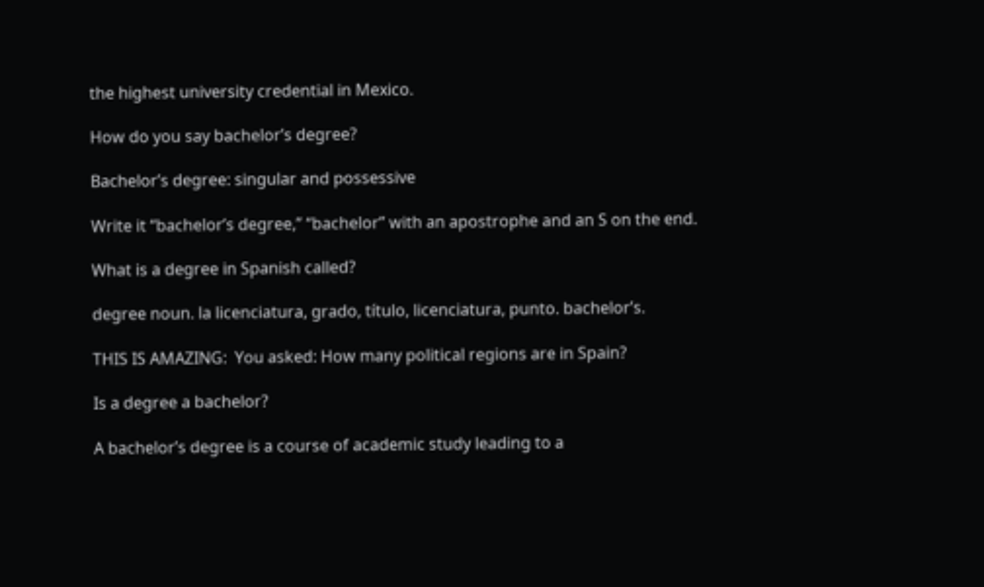the highest university credential in Mexico.

How do you say bachelor’s degree?

Bachelor’s degree: singular and possessive

Write it “bachelor’s degree,” “bachelor” with an apostrophe and an S on the end.

What is a degree in Spanish called?

degree noun. la licenciatura, grado, título, licenciatura, punto. bachelor’s.

THIS IS AMAZING:  You asked: How many political regions are in Spain?

Is a degree a bachelor?

A bachelor’s degree is a course of academic study leading to a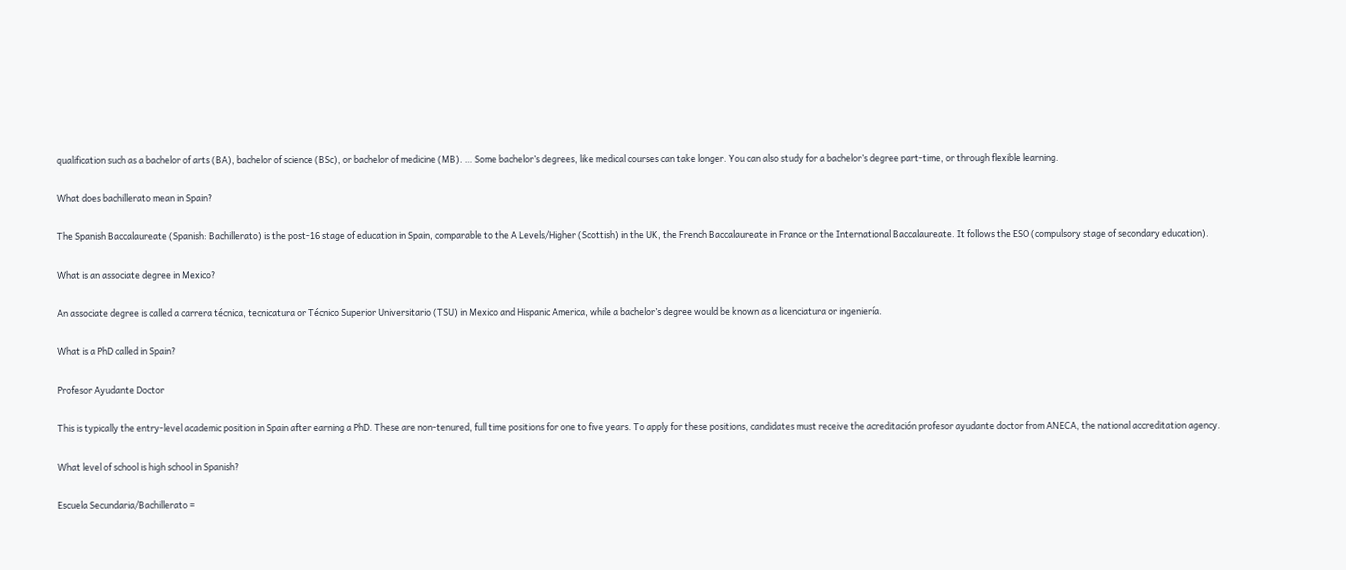qualification such as a bachelor of arts (BA), bachelor of science (BSc), or bachelor of medicine (MB). … Some bachelor’s degrees, like medical courses can take longer. You can also study for a bachelor’s degree part-time, or through flexible learning.

What does bachillerato mean in Spain?

The Spanish Baccalaureate (Spanish: Bachillerato) is the post-16 stage of education in Spain, comparable to the A Levels/Higher (Scottish) in the UK, the French Baccalaureate in France or the International Baccalaureate. It follows the ESO (compulsory stage of secondary education).

What is an associate degree in Mexico?

An associate degree is called a carrera técnica, tecnicatura or Técnico Superior Universitario (TSU) in Mexico and Hispanic America, while a bachelor’s degree would be known as a licenciatura or ingeniería.

What is a PhD called in Spain?

Profesor Ayudante Doctor

This is typically the entry-level academic position in Spain after earning a PhD. These are non-tenured, full time positions for one to five years. To apply for these positions, candidates must receive the acreditación profesor ayudante doctor from ANECA, the national accreditation agency.

What level of school is high school in Spanish?

Escuela Secundaria/Bachillerato =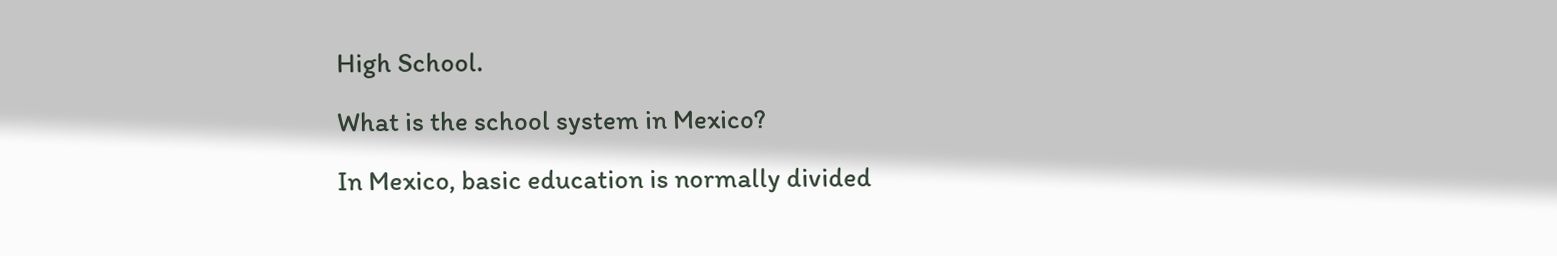High School.

What is the school system in Mexico?

In Mexico, basic education is normally divided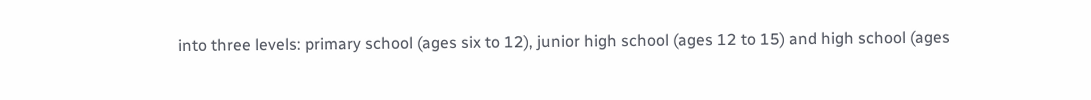into three levels: primary school (ages six to 12), junior high school (ages 12 to 15) and high school (ages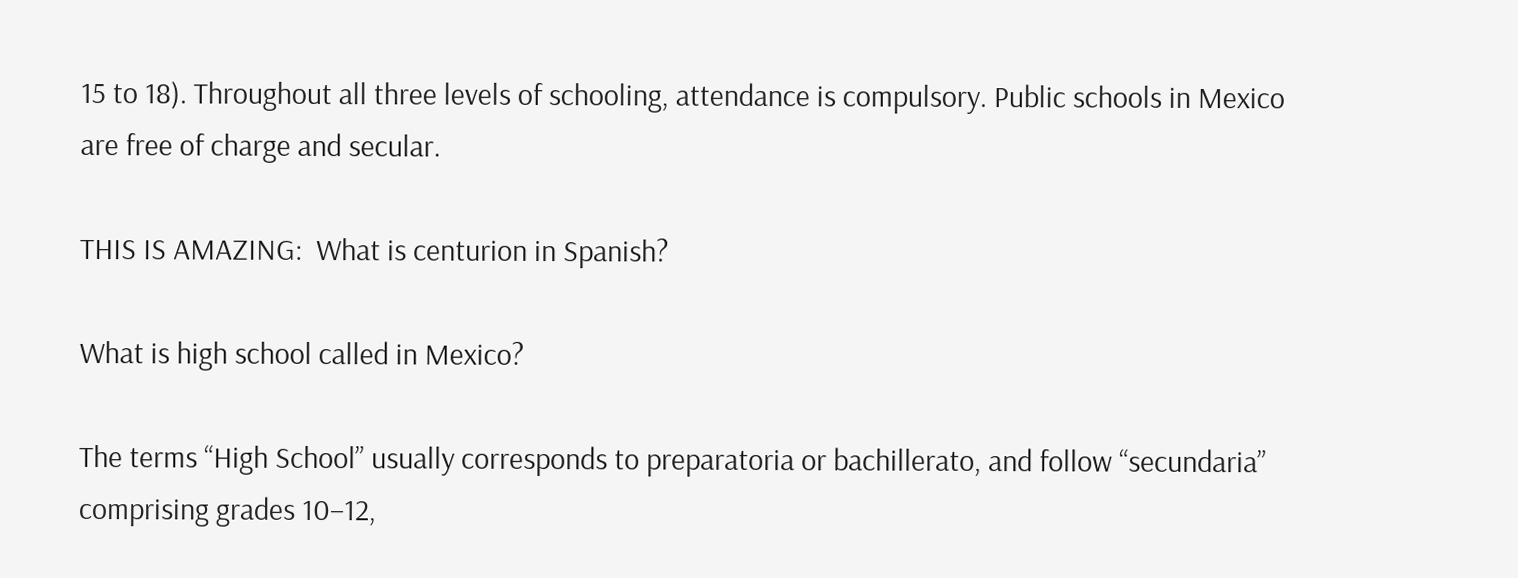15 to 18). Throughout all three levels of schooling, attendance is compulsory. Public schools in Mexico are free of charge and secular.

THIS IS AMAZING:  What is centurion in Spanish?

What is high school called in Mexico?

The terms “High School” usually corresponds to preparatoria or bachillerato, and follow “secundaria” comprising grades 10–12,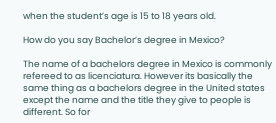when the student’s age is 15 to 18 years old.

How do you say Bachelor’s degree in Mexico?

The name of a bachelors degree in Mexico is commonly refereed to as licenciatura. However its basically the same thing as a bachelors degree in the United states except the name and the title they give to people is different. So for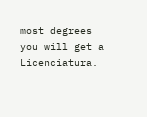most degrees you will get a Licenciatura.